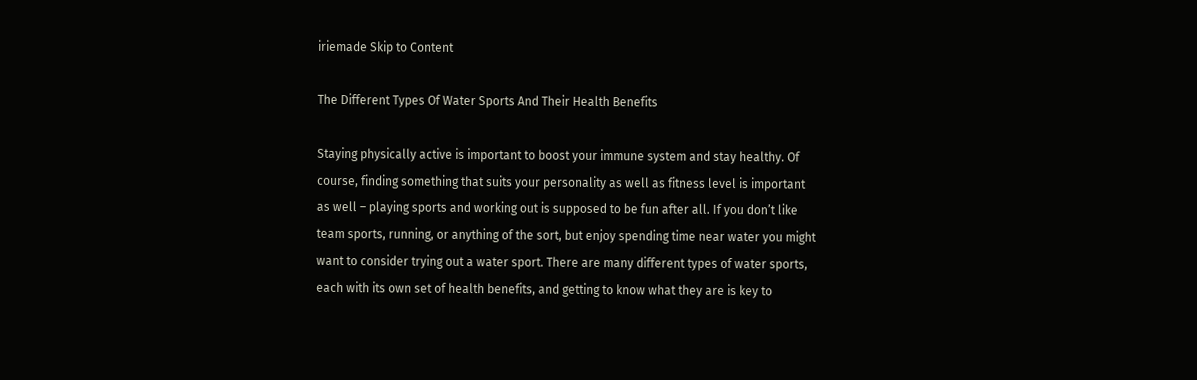iriemade Skip to Content

The Different Types Of Water Sports And Their Health Benefits

Staying physically active is important to boost your immune system and stay healthy. Of course, finding something that suits your personality as well as fitness level is important as well – playing sports and working out is supposed to be fun after all. If you don’t like team sports, running, or anything of the sort, but enjoy spending time near water you might want to consider trying out a water sport. There are many different types of water sports, each with its own set of health benefits, and getting to know what they are is key to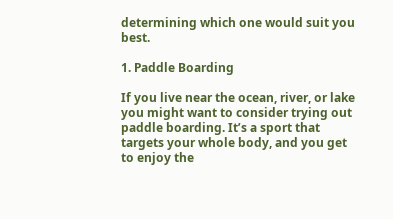determining which one would suit you best.

1. Paddle Boarding

If you live near the ocean, river, or lake you might want to consider trying out paddle boarding. It’s a sport that targets your whole body, and you get to enjoy the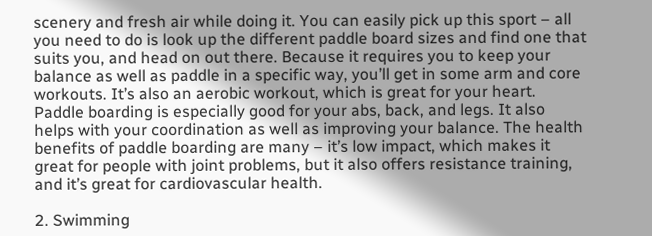scenery and fresh air while doing it. You can easily pick up this sport – all you need to do is look up the different paddle board sizes and find one that suits you, and head on out there. Because it requires you to keep your balance as well as paddle in a specific way, you’ll get in some arm and core workouts. It’s also an aerobic workout, which is great for your heart. Paddle boarding is especially good for your abs, back, and legs. It also helps with your coordination as well as improving your balance. The health benefits of paddle boarding are many – it’s low impact, which makes it great for people with joint problems, but it also offers resistance training, and it’s great for cardiovascular health.

2. Swimming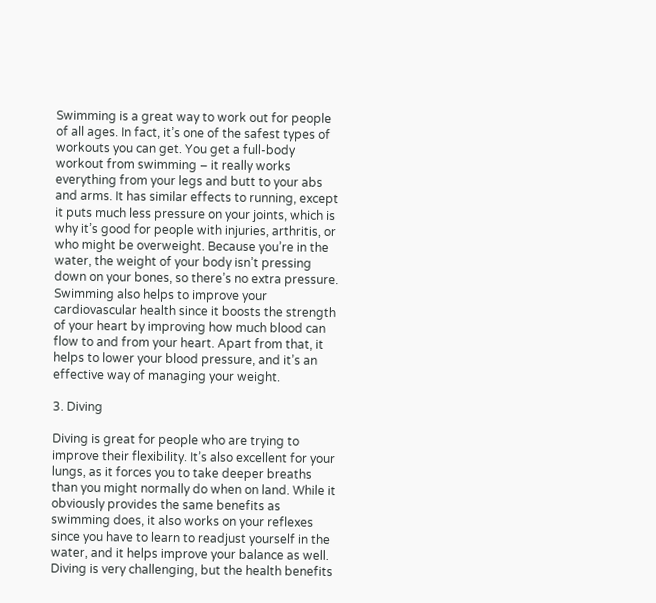Swimming is a great way to work out for people of all ages. In fact, it’s one of the safest types of workouts you can get. You get a full-body workout from swimming – it really works everything from your legs and butt to your abs and arms. It has similar effects to running, except it puts much less pressure on your joints, which is why it’s good for people with injuries, arthritis, or who might be overweight. Because you’re in the water, the weight of your body isn’t pressing down on your bones, so there’s no extra pressure. Swimming also helps to improve your cardiovascular health since it boosts the strength of your heart by improving how much blood can flow to and from your heart. Apart from that, it helps to lower your blood pressure, and it’s an effective way of managing your weight.

3. Diving

Diving is great for people who are trying to improve their flexibility. It’s also excellent for your lungs, as it forces you to take deeper breaths than you might normally do when on land. While it obviously provides the same benefits as swimming does, it also works on your reflexes since you have to learn to readjust yourself in the water, and it helps improve your balance as well. Diving is very challenging, but the health benefits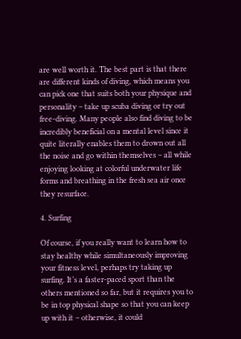are well worth it. The best part is that there are different kinds of diving, which means you can pick one that suits both your physique and personality – take up scuba diving or try out free-diving. Many people also find diving to be incredibly beneficial on a mental level since it quite literally enables them to drown out all the noise and go within themselves – all while enjoying looking at colorful underwater life forms and breathing in the fresh sea air once they resurface.

4. Surfing

Of course, if you really want to learn how to stay healthy while simultaneously improving your fitness level, perhaps try taking up surfing. It’s a faster-paced sport than the others mentioned so far, but it requires you to be in top physical shape so that you can keep up with it – otherwise, it could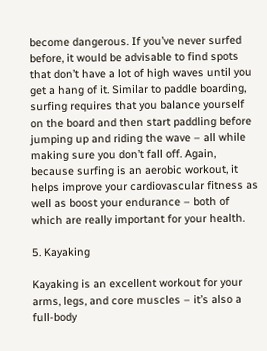become dangerous. If you’ve never surfed before, it would be advisable to find spots that don’t have a lot of high waves until you get a hang of it. Similar to paddle boarding, surfing requires that you balance yourself on the board and then start paddling before jumping up and riding the wave – all while making sure you don’t fall off. Again, because surfing is an aerobic workout, it helps improve your cardiovascular fitness as well as boost your endurance – both of which are really important for your health.

5. Kayaking

Kayaking is an excellent workout for your arms, legs, and core muscles – it’s also a full-body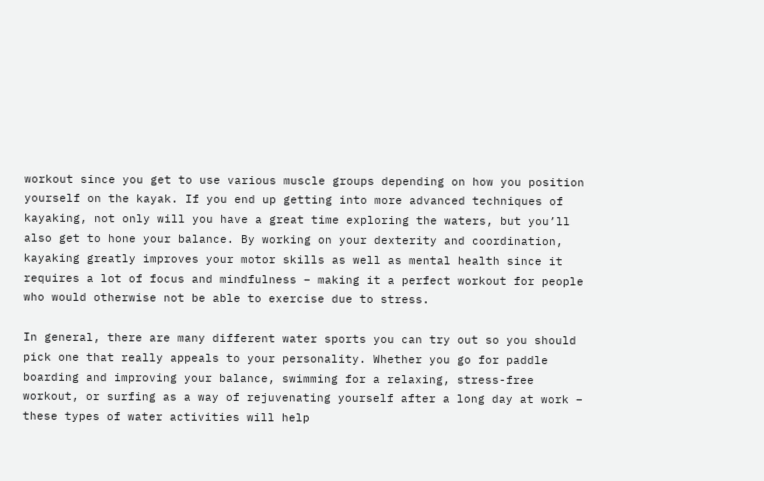workout since you get to use various muscle groups depending on how you position yourself on the kayak. If you end up getting into more advanced techniques of kayaking, not only will you have a great time exploring the waters, but you’ll also get to hone your balance. By working on your dexterity and coordination, kayaking greatly improves your motor skills as well as mental health since it requires a lot of focus and mindfulness – making it a perfect workout for people who would otherwise not be able to exercise due to stress.

In general, there are many different water sports you can try out so you should pick one that really appeals to your personality. Whether you go for paddle boarding and improving your balance, swimming for a relaxing, stress-free workout, or surfing as a way of rejuvenating yourself after a long day at work – these types of water activities will help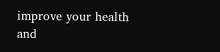improve your health and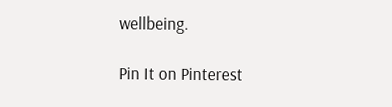wellbeing.

Pin It on Pinterest